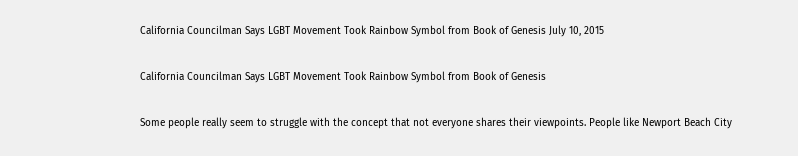California Councilman Says LGBT Movement Took Rainbow Symbol from Book of Genesis July 10, 2015

California Councilman Says LGBT Movement Took Rainbow Symbol from Book of Genesis

Some people really seem to struggle with the concept that not everyone shares their viewpoints. People like Newport Beach City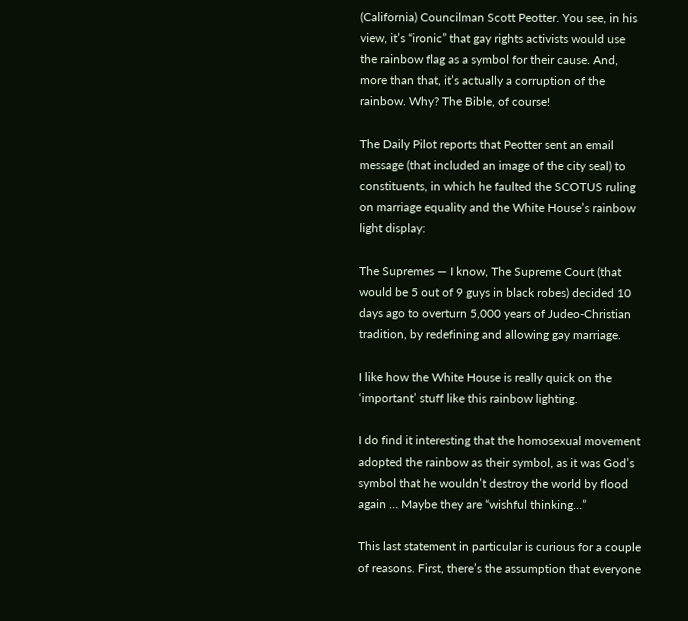(California) Councilman Scott Peotter. You see, in his view, it’s “ironic” that gay rights activists would use the rainbow flag as a symbol for their cause. And, more than that, it’s actually a corruption of the rainbow. Why? The Bible, of course!

The Daily Pilot reports that Peotter sent an email message (that included an image of the city seal) to constituents, in which he faulted the SCOTUS ruling on marriage equality and the White House’s rainbow light display:

The Supremes — I know, The Supreme Court (that would be 5 out of 9 guys in black robes) decided 10 days ago to overturn 5,000 years of Judeo-Christian tradition, by redefining and allowing gay marriage.

I like how the White House is really quick on the ‘important’ stuff like this rainbow lighting.

I do find it interesting that the homosexual movement adopted the rainbow as their symbol, as it was God’s symbol that he wouldn’t destroy the world by flood again … Maybe they are “wishful thinking…”

This last statement in particular is curious for a couple of reasons. First, there’s the assumption that everyone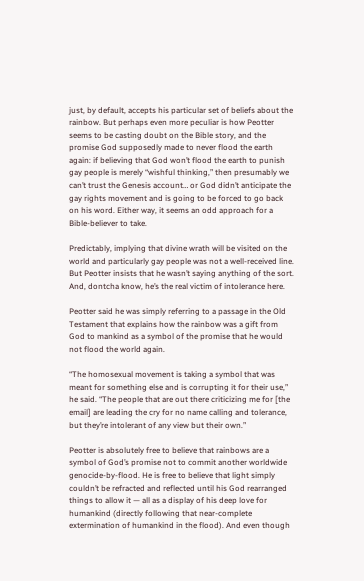just, by default, accepts his particular set of beliefs about the rainbow. But perhaps even more peculiar is how Peotter seems to be casting doubt on the Bible story, and the promise God supposedly made to never flood the earth again: if believing that God won’t flood the earth to punish gay people is merely “wishful thinking,” then presumably we can’t trust the Genesis account… or God didn’t anticipate the gay rights movement and is going to be forced to go back on his word. Either way, it seems an odd approach for a Bible-believer to take.

Predictably, implying that divine wrath will be visited on the world and particularly gay people was not a well-received line. But Peotter insists that he wasn’t saying anything of the sort. And, dontcha know, he’s the real victim of intolerance here.

Peotter said he was simply referring to a passage in the Old Testament that explains how the rainbow was a gift from God to mankind as a symbol of the promise that he would not flood the world again.

“The homosexual movement is taking a symbol that was meant for something else and is corrupting it for their use,” he said. “The people that are out there criticizing me for [the email] are leading the cry for no name calling and tolerance, but they’re intolerant of any view but their own.”

Peotter is absolutely free to believe that rainbows are a symbol of God’s promise not to commit another worldwide genocide-by-flood. He is free to believe that light simply couldn’t be refracted and reflected until his God rearranged things to allow it — all as a display of his deep love for humankind (directly following that near-complete extermination of humankind in the flood). And even though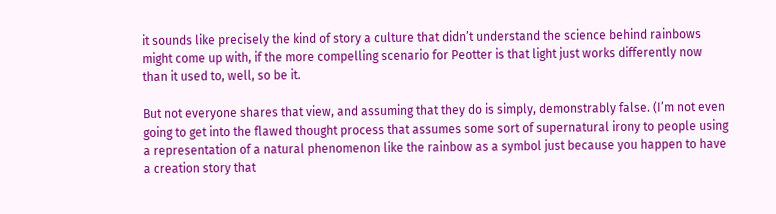it sounds like precisely the kind of story a culture that didn’t understand the science behind rainbows might come up with, if the more compelling scenario for Peotter is that light just works differently now than it used to, well, so be it.

But not everyone shares that view, and assuming that they do is simply, demonstrably false. (I’m not even going to get into the flawed thought process that assumes some sort of supernatural irony to people using a representation of a natural phenomenon like the rainbow as a symbol just because you happen to have a creation story that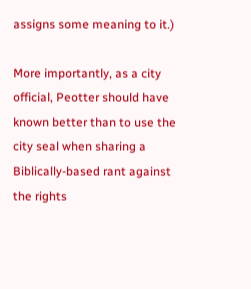assigns some meaning to it.)

More importantly, as a city official, Peotter should have known better than to use the city seal when sharing a Biblically-based rant against the rights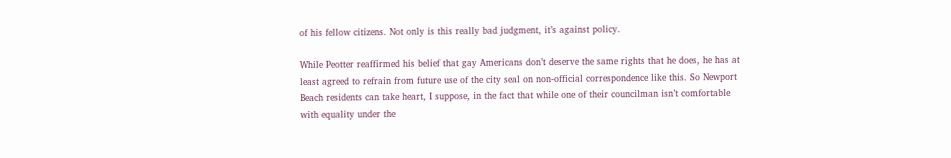of his fellow citizens. Not only is this really bad judgment, it’s against policy.

While Peotter reaffirmed his belief that gay Americans don’t deserve the same rights that he does, he has at least agreed to refrain from future use of the city seal on non-official correspondence like this. So Newport Beach residents can take heart, I suppose, in the fact that while one of their councilman isn’t comfortable with equality under the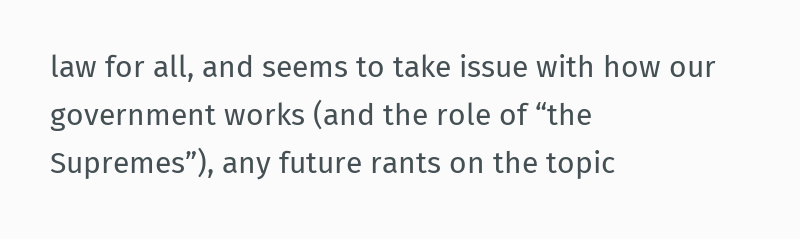law for all, and seems to take issue with how our government works (and the role of “the Supremes”), any future rants on the topic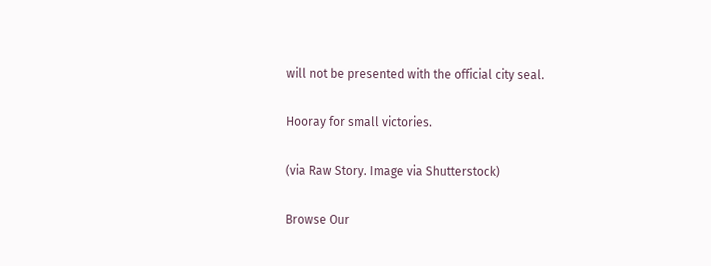will not be presented with the official city seal.

Hooray for small victories.

(via Raw Story. Image via Shutterstock)

Browse Our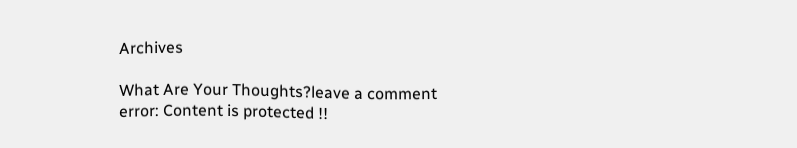Archives

What Are Your Thoughts?leave a comment
error: Content is protected !!